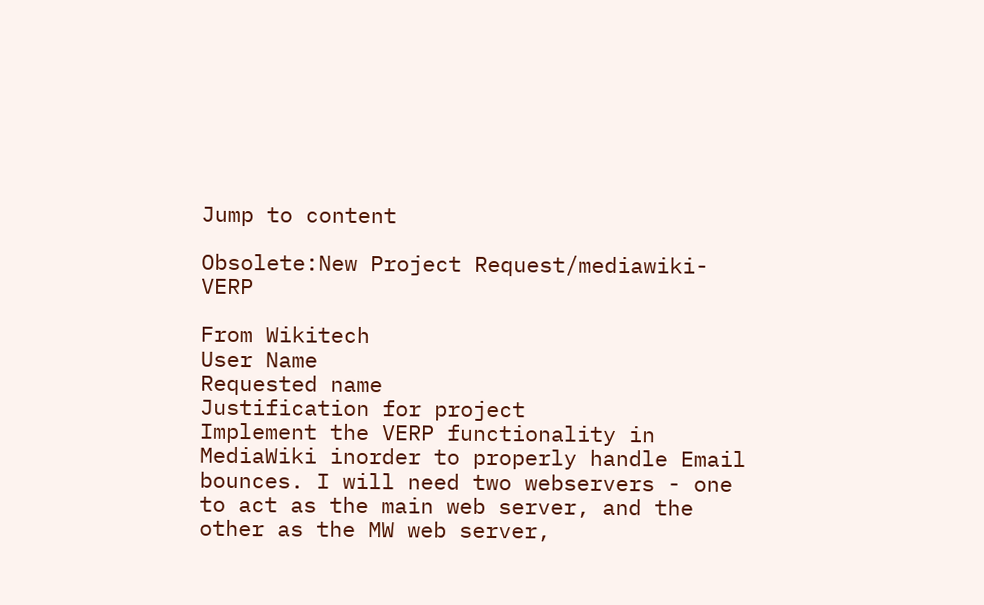Jump to content

Obsolete:New Project Request/mediawiki-VERP

From Wikitech
User Name
Requested name
Justification for project
Implement the VERP functionality in MediaWiki inorder to properly handle Email bounces. I will need two webservers - one to act as the main web server, and the other as the MW web server,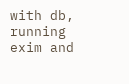with db, running exim and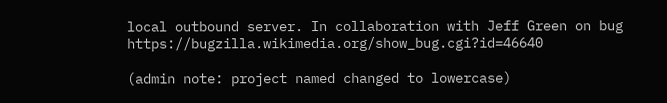local outbound server. In collaboration with Jeff Green on bug https://bugzilla.wikimedia.org/show_bug.cgi?id=46640

(admin note: project named changed to lowercase)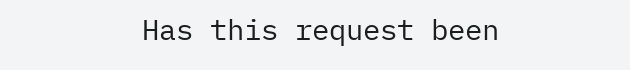Has this request been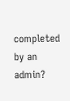completed by an admin?